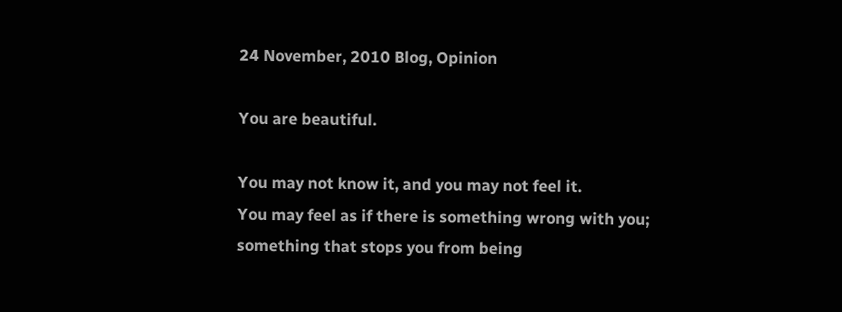24 November, 2010 Blog, Opinion

You are beautiful.

You may not know it, and you may not feel it.
You may feel as if there is something wrong with you; something that stops you from being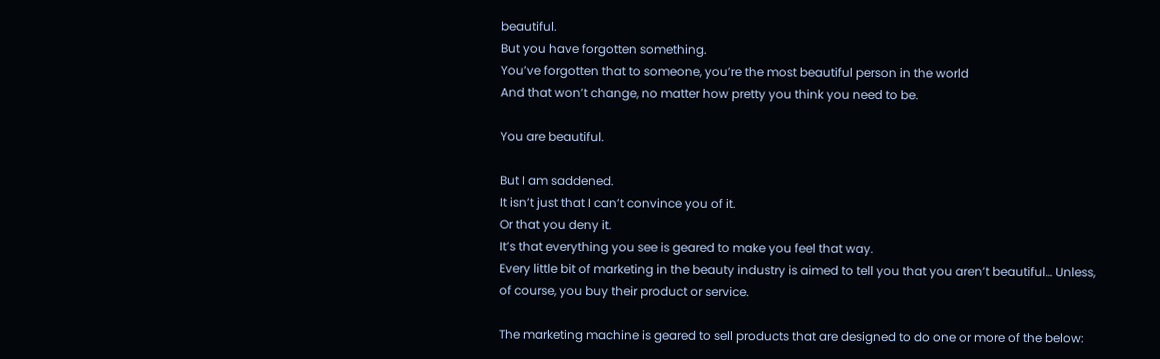beautiful.
But you have forgotten something.
You’ve forgotten that to someone, you’re the most beautiful person in the world
And that won’t change, no matter how pretty you think you need to be.

You are beautiful.

But I am saddened.
It isn’t just that I can’t convince you of it.
Or that you deny it.
It’s that everything you see is geared to make you feel that way.
Every little bit of marketing in the beauty industry is aimed to tell you that you aren’t beautiful… Unless, of course, you buy their product or service.

The marketing machine is geared to sell products that are designed to do one or more of the below: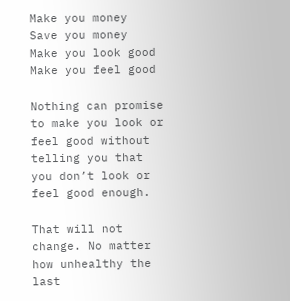Make you money
Save you money
Make you look good
Make you feel good

Nothing can promise to make you look or feel good without telling you that you don’t look or feel good enough.

That will not change. No matter how unhealthy the last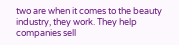two are when it comes to the beauty industry, they work. They help companies sell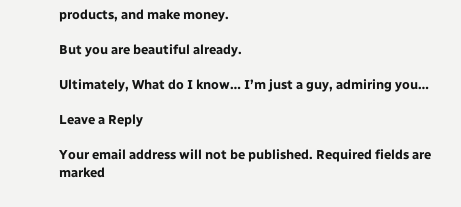products, and make money.

But you are beautiful already.

Ultimately, What do I know… I’m just a guy, admiring you…

Leave a Reply

Your email address will not be published. Required fields are marked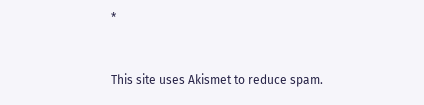*


This site uses Akismet to reduce spam.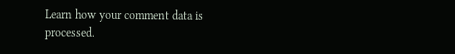Learn how your comment data is processed.